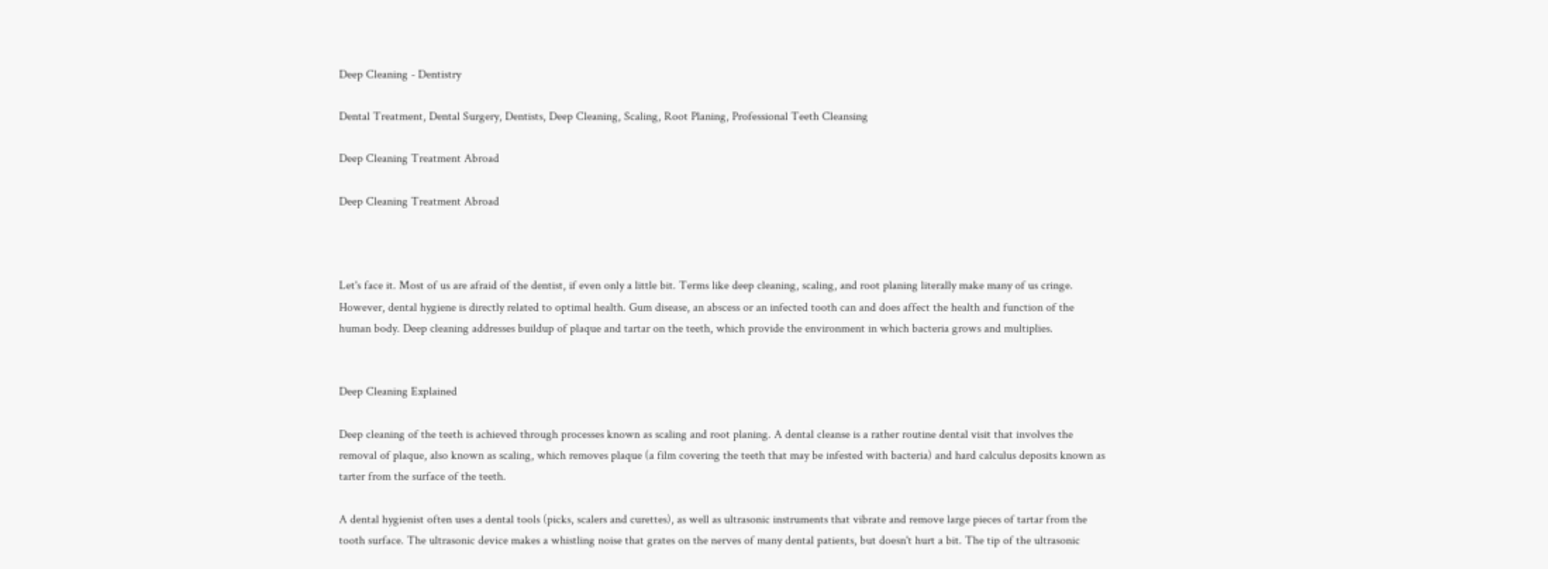Deep Cleaning - Dentistry

Dental Treatment, Dental Surgery, Dentists, Deep Cleaning, Scaling, Root Planing, Professional Teeth Cleansing

Deep Cleaning Treatment Abroad

Deep Cleaning Treatment Abroad



Let's face it. Most of us are afraid of the dentist, if even only a little bit. Terms like deep cleaning, scaling, and root planing literally make many of us cringe. However, dental hygiene is directly related to optimal health. Gum disease, an abscess or an infected tooth can and does affect the health and function of the human body. Deep cleaning addresses buildup of plaque and tartar on the teeth, which provide the environment in which bacteria grows and multiplies.


Deep Cleaning Explained

Deep cleaning of the teeth is achieved through processes known as scaling and root planing. A dental cleanse is a rather routine dental visit that involves the removal of plaque, also known as scaling, which removes plaque (a film covering the teeth that may be infested with bacteria) and hard calculus deposits known as tarter from the surface of the teeth.

A dental hygienist often uses a dental tools (picks, scalers and curettes), as well as ultrasonic instruments that vibrate and remove large pieces of tartar from the tooth surface. The ultrasonic device makes a whistling noise that grates on the nerves of many dental patients, but doesn't hurt a bit. The tip of the ultrasonic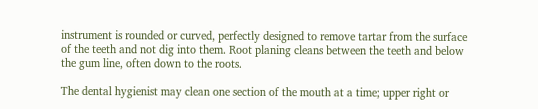instrument is rounded or curved, perfectly designed to remove tartar from the surface of the teeth and not dig into them. Root planing cleans between the teeth and below the gum line, often down to the roots.

The dental hygienist may clean one section of the mouth at a time; upper right or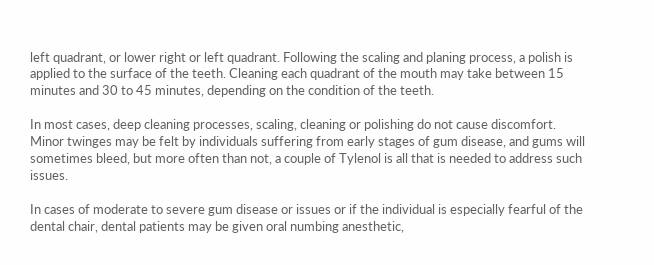left quadrant, or lower right or left quadrant. Following the scaling and planing process, a polish is applied to the surface of the teeth. Cleaning each quadrant of the mouth may take between 15 minutes and 30 to 45 minutes, depending on the condition of the teeth.

In most cases, deep cleaning processes, scaling, cleaning or polishing do not cause discomfort.  Minor twinges may be felt by individuals suffering from early stages of gum disease, and gums will sometimes bleed, but more often than not, a couple of Tylenol is all that is needed to address such issues.

In cases of moderate to severe gum disease or issues or if the individual is especially fearful of the dental chair, dental patients may be given oral numbing anesthetic,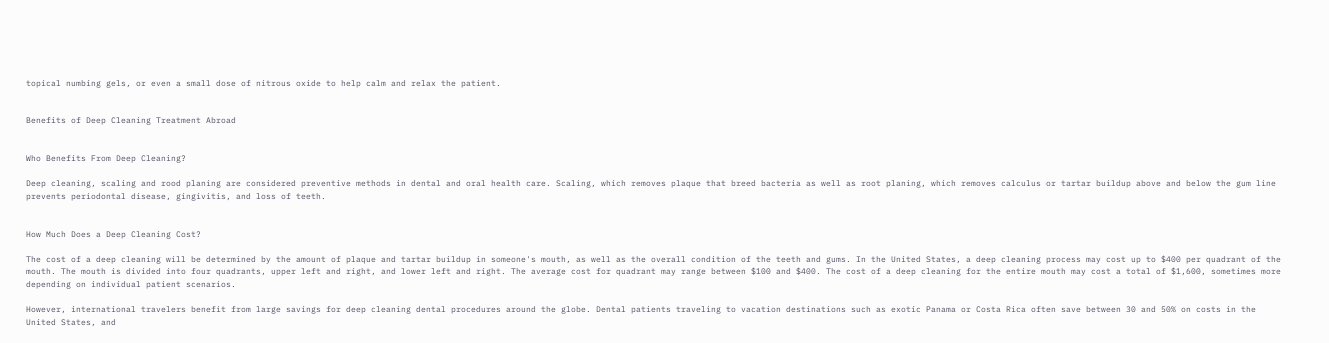topical numbing gels, or even a small dose of nitrous oxide to help calm and relax the patient.


Benefits of Deep Cleaning Treatment Abroad


Who Benefits From Deep Cleaning?

Deep cleaning, scaling and rood planing are considered preventive methods in dental and oral health care. Scaling, which removes plaque that breed bacteria as well as root planing, which removes calculus or tartar buildup above and below the gum line prevents periodontal disease, gingivitis, and loss of teeth.


How Much Does a Deep Cleaning Cost?

The cost of a deep cleaning will be determined by the amount of plaque and tartar buildup in someone's mouth, as well as the overall condition of the teeth and gums. In the United States, a deep cleaning process may cost up to $400 per quadrant of the mouth. The mouth is divided into four quadrants, upper left and right, and lower left and right. The average cost for quadrant may range between $100 and $400. The cost of a deep cleaning for the entire mouth may cost a total of $1,600, sometimes more depending on individual patient scenarios.

However, international travelers benefit from large savings for deep cleaning dental procedures around the globe. Dental patients traveling to vacation destinations such as exotic Panama or Costa Rica often save between 30 and 50% on costs in the United States, and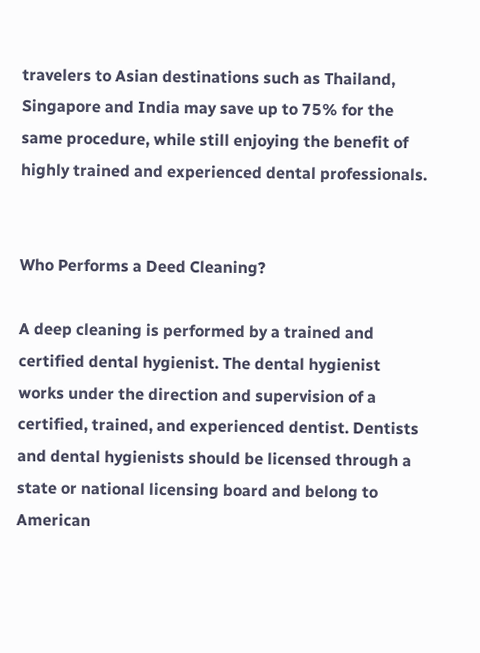travelers to Asian destinations such as Thailand, Singapore and India may save up to 75% for the same procedure, while still enjoying the benefit of highly trained and experienced dental professionals.


Who Performs a Deed Cleaning?

A deep cleaning is performed by a trained and certified dental hygienist. The dental hygienist works under the direction and supervision of a certified, trained, and experienced dentist. Dentists and dental hygienists should be licensed through a state or national licensing board and belong to American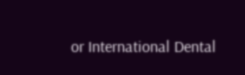or International Dental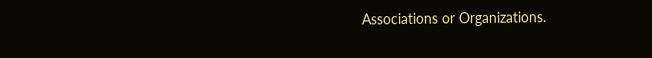Associations or Organizations.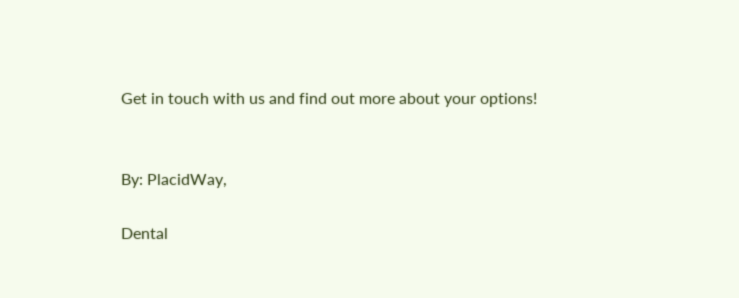Get in touch with us and find out more about your options!


By: PlacidWay,

Dental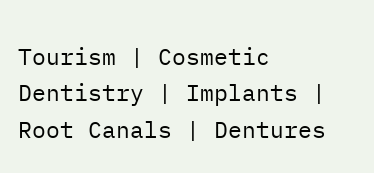Tourism | Cosmetic Dentistry | Implants | Root Canals | Dentures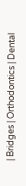| Bridges | Orthodontics | Dental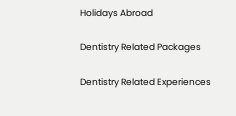Holidays Abroad

Dentistry Related Packages

Dentistry Related Experiences